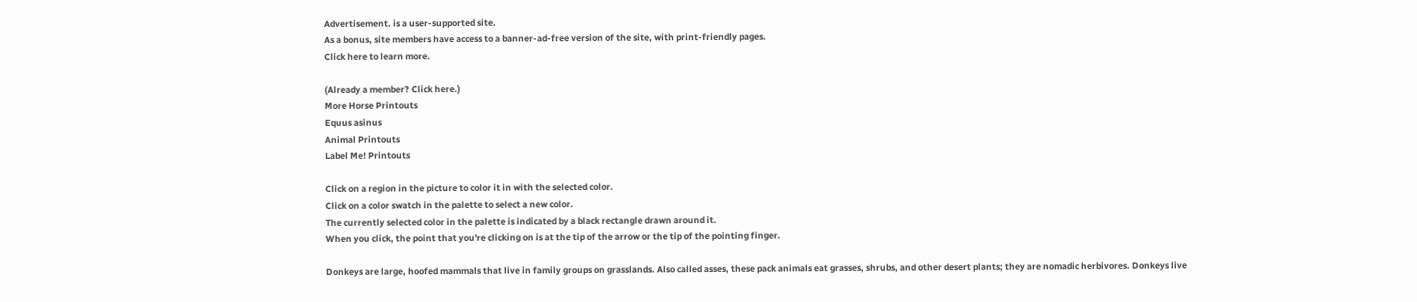Advertisement. is a user-supported site.
As a bonus, site members have access to a banner-ad-free version of the site, with print-friendly pages.
Click here to learn more.

(Already a member? Click here.)
More Horse Printouts
Equus asinus
Animal Printouts
Label Me! Printouts

Click on a region in the picture to color it in with the selected color.
Click on a color swatch in the palette to select a new color.
The currently selected color in the palette is indicated by a black rectangle drawn around it.
When you click, the point that you're clicking on is at the tip of the arrow or the tip of the pointing finger.

Donkeys are large, hoofed mammals that live in family groups on grasslands. Also called asses, these pack animals eat grasses, shrubs, and other desert plants; they are nomadic herbivores. Donkeys live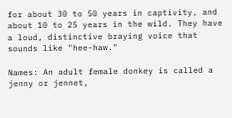for about 30 to 50 years in captivity, and about 10 to 25 years in the wild. They have a loud, distinctive braying voice that sounds like "hee-haw."

Names: An adult female donkey is called a jenny or jennet,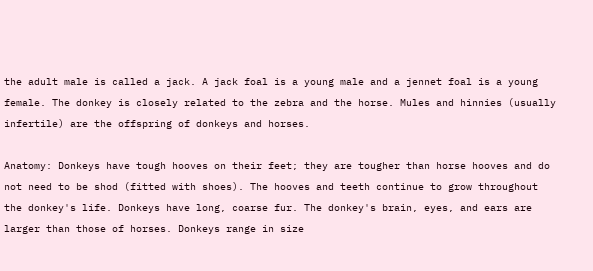the adult male is called a jack. A jack foal is a young male and a jennet foal is a young female. The donkey is closely related to the zebra and the horse. Mules and hinnies (usually infertile) are the offspring of donkeys and horses.

Anatomy: Donkeys have tough hooves on their feet; they are tougher than horse hooves and do not need to be shod (fitted with shoes). The hooves and teeth continue to grow throughout the donkey's life. Donkeys have long, coarse fur. The donkey's brain, eyes, and ears are larger than those of horses. Donkeys range in size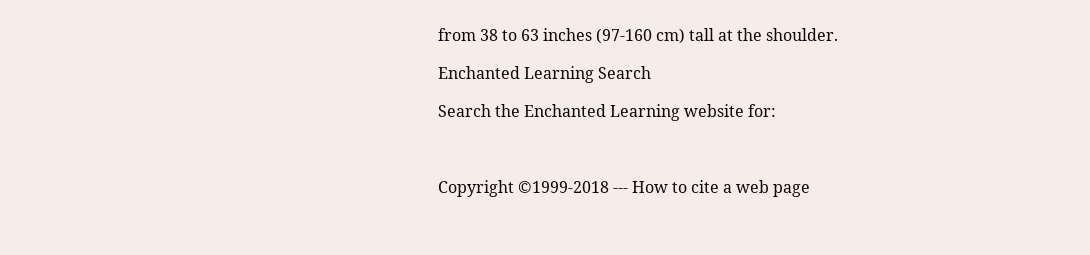from 38 to 63 inches (97-160 cm) tall at the shoulder.

Enchanted Learning Search

Search the Enchanted Learning website for:



Copyright ©1999-2018 --- How to cite a web page